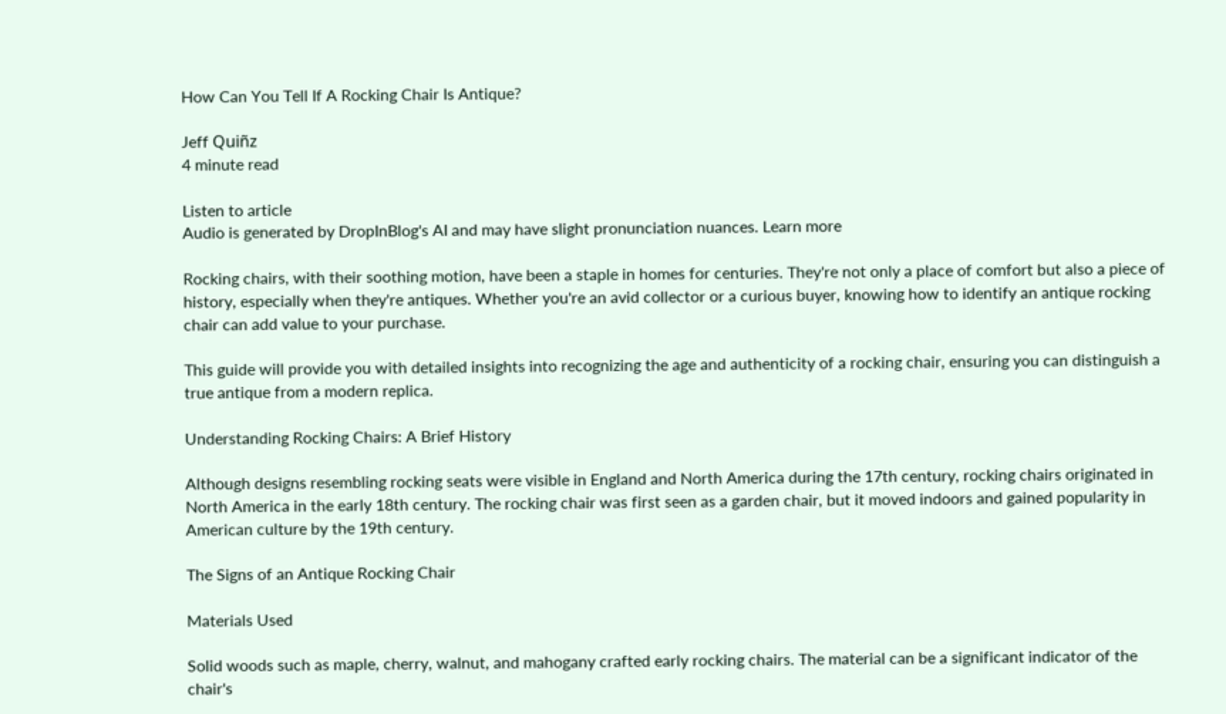How Can You Tell If A Rocking Chair Is Antique?

Jeff Quiñz
4 minute read

Listen to article
Audio is generated by DropInBlog's AI and may have slight pronunciation nuances. Learn more

Rocking chairs, with their soothing motion, have been a staple in homes for centuries. They're not only a place of comfort but also a piece of history, especially when they're antiques. Whether you're an avid collector or a curious buyer, knowing how to identify an antique rocking chair can add value to your purchase.

This guide will provide you with detailed insights into recognizing the age and authenticity of a rocking chair, ensuring you can distinguish a true antique from a modern replica.

Understanding Rocking Chairs: A Brief History

Although designs resembling rocking seats were visible in England and North America during the 17th century, rocking chairs originated in North America in the early 18th century. The rocking chair was first seen as a garden chair, but it moved indoors and gained popularity in American culture by the 19th century.

The Signs of an Antique Rocking Chair

Materials Used

Solid woods such as maple, cherry, walnut, and mahogany crafted early rocking chairs. The material can be a significant indicator of the chair's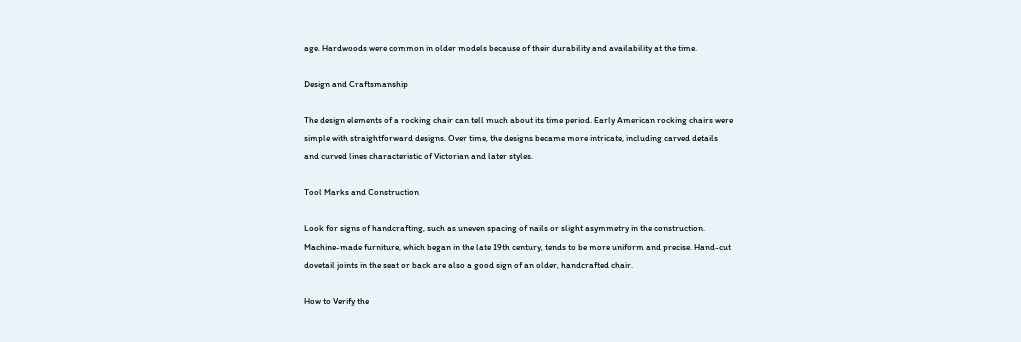age. Hardwoods were common in older models because of their durability and availability at the time.

Design and Craftsmanship

The design elements of a rocking chair can tell much about its time period. Early American rocking chairs were simple with straightforward designs. Over time, the designs became more intricate, including carved details and curved lines characteristic of Victorian and later styles.

Tool Marks and Construction

Look for signs of handcrafting, such as uneven spacing of nails or slight asymmetry in the construction. Machine-made furniture, which began in the late 19th century, tends to be more uniform and precise. Hand-cut dovetail joints in the seat or back are also a good sign of an older, handcrafted chair.

How to Verify the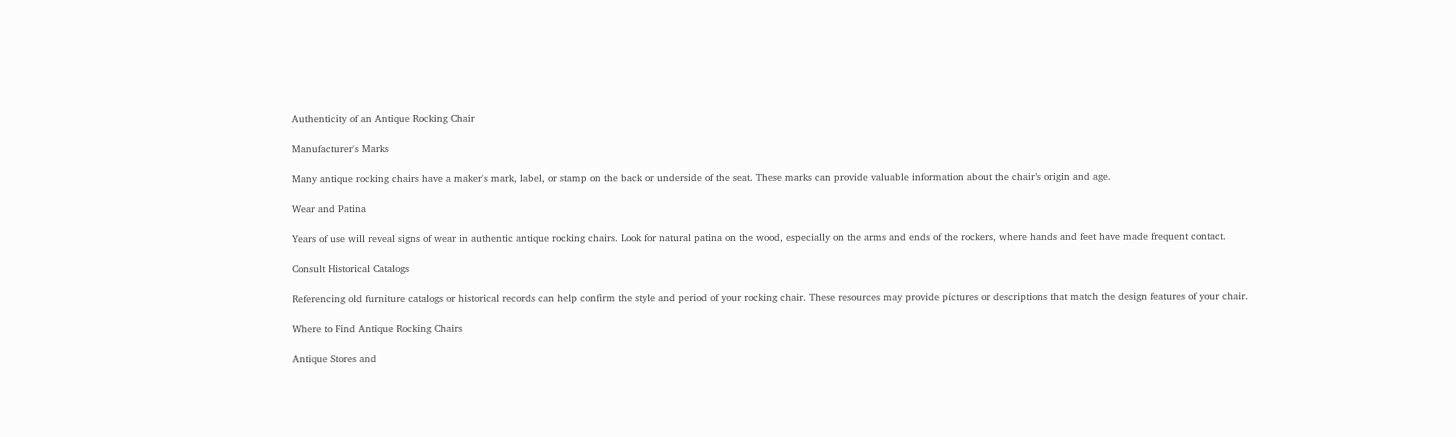Authenticity of an Antique Rocking Chair

Manufacturer's Marks

Many antique rocking chairs have a maker's mark, label, or stamp on the back or underside of the seat. These marks can provide valuable information about the chair’s origin and age.

Wear and Patina

Years of use will reveal signs of wear in authentic antique rocking chairs. Look for natural patina on the wood, especially on the arms and ends of the rockers, where hands and feet have made frequent contact.

Consult Historical Catalogs

Referencing old furniture catalogs or historical records can help confirm the style and period of your rocking chair. These resources may provide pictures or descriptions that match the design features of your chair.

Where to Find Antique Rocking Chairs

Antique Stores and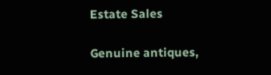Estate Sales

Genuine antiques,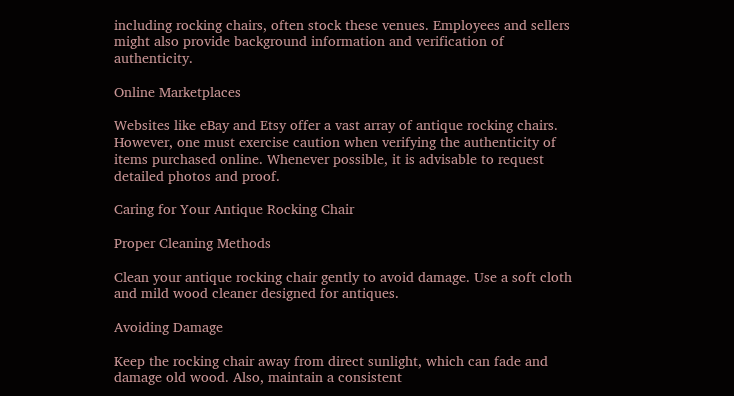including rocking chairs, often stock these venues. Employees and sellers might also provide background information and verification of authenticity.

Online Marketplaces

Websites like eBay and Etsy offer a vast array of antique rocking chairs. However, one must exercise caution when verifying the authenticity of items purchased online. Whenever possible, it is advisable to request detailed photos and proof.

Caring for Your Antique Rocking Chair

Proper Cleaning Methods

Clean your antique rocking chair gently to avoid damage. Use a soft cloth and mild wood cleaner designed for antiques.

Avoiding Damage

Keep the rocking chair away from direct sunlight, which can fade and damage old wood. Also, maintain a consistent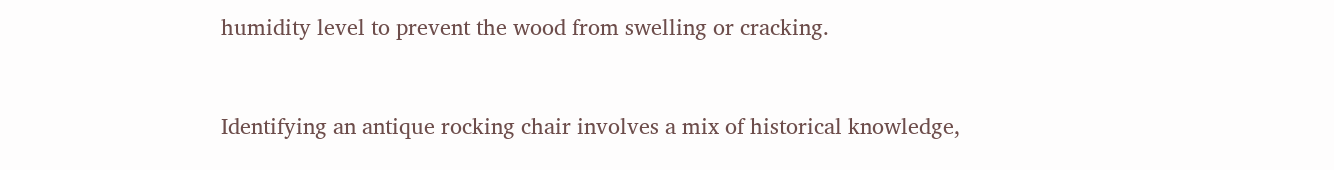humidity level to prevent the wood from swelling or cracking.


Identifying an antique rocking chair involves a mix of historical knowledge,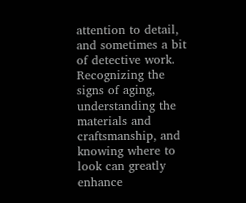attention to detail, and sometimes a bit of detective work. Recognizing the signs of aging, understanding the materials and craftsmanship, and knowing where to look can greatly enhance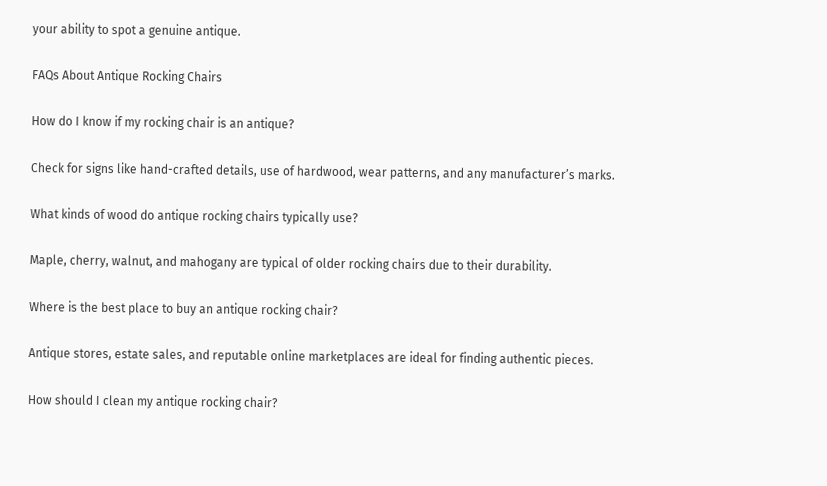your ability to spot a genuine antique.

FAQs About Antique Rocking Chairs

How do I know if my rocking chair is an antique?

Check for signs like hand-crafted details, use of hardwood, wear patterns, and any manufacturer’s marks.

What kinds of wood do antique rocking chairs typically use?

Maple, cherry, walnut, and mahogany are typical of older rocking chairs due to their durability.

Where is the best place to buy an antique rocking chair?

Antique stores, estate sales, and reputable online marketplaces are ideal for finding authentic pieces.

How should I clean my antique rocking chair?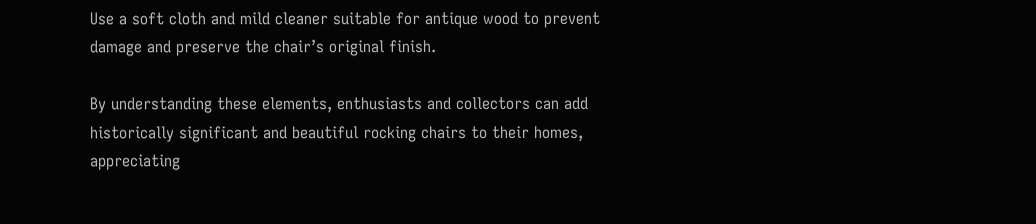Use a soft cloth and mild cleaner suitable for antique wood to prevent damage and preserve the chair’s original finish.

By understanding these elements, enthusiasts and collectors can add historically significant and beautiful rocking chairs to their homes, appreciating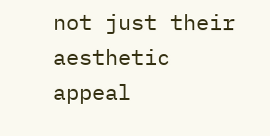not just their aesthetic appeal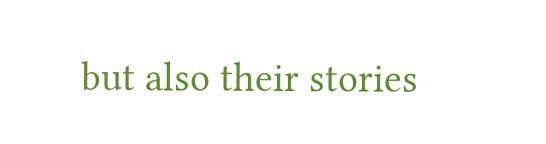but also their stories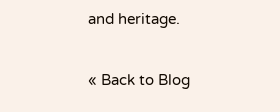and heritage.

« Back to Blog